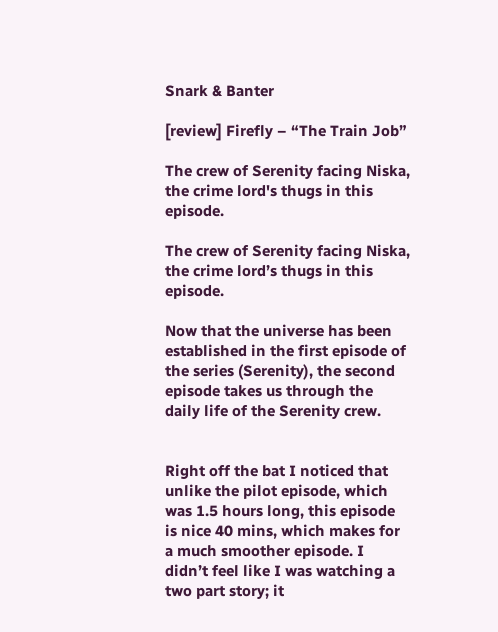Snark & Banter

[review] Firefly – “The Train Job”

The crew of Serenity facing Niska, the crime lord's thugs in this episode.

The crew of Serenity facing Niska, the crime lord’s thugs in this episode.

Now that the universe has been established in the first episode of the series (Serenity), the second episode takes us through the daily life of the Serenity crew.


Right off the bat I noticed that unlike the pilot episode, which was 1.5 hours long, this episode is nice 40 mins, which makes for a much smoother episode. I didn’t feel like I was watching a two part story; it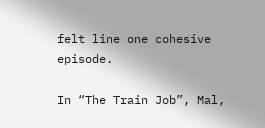felt line one cohesive episode.

In “The Train Job”, Mal,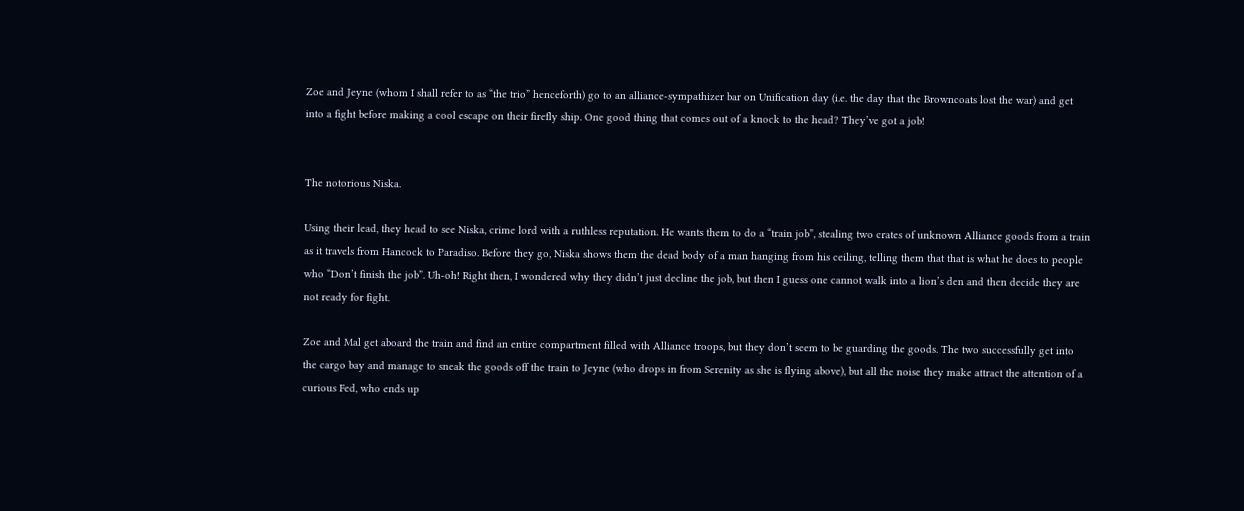Zoe and Jeyne (whom I shall refer to as “the trio” henceforth) go to an alliance-sympathizer bar on Unification day (i.e. the day that the Browncoats lost the war) and get into a fight before making a cool escape on their firefly ship. One good thing that comes out of a knock to the head? They’ve got a job!


The notorious Niska.

Using their lead, they head to see Niska, crime lord with a ruthless reputation. He wants them to do a “train job”, stealing two crates of unknown Alliance goods from a train as it travels from Hancock to Paradiso. Before they go, Niska shows them the dead body of a man hanging from his ceiling, telling them that that is what he does to people who “Don’t finish the job”. Uh-oh! Right then, I wondered why they didn’t just decline the job, but then I guess one cannot walk into a lion’s den and then decide they are not ready for fight.

Zoe and Mal get aboard the train and find an entire compartment filled with Alliance troops, but they don’t seem to be guarding the goods. The two successfully get into the cargo bay and manage to sneak the goods off the train to Jeyne (who drops in from Serenity as she is flying above), but all the noise they make attract the attention of a curious Fed, who ends up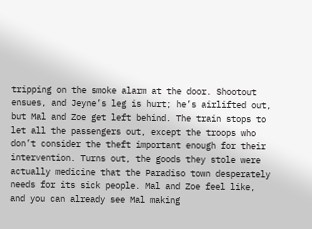tripping on the smoke alarm at the door. Shootout ensues, and Jeyne’s leg is hurt; he’s airlifted out, but Mal and Zoe get left behind. The train stops to let all the passengers out, except the troops who don’t consider the theft important enough for their intervention. Turns out, the goods they stole were actually medicine that the Paradiso town desperately needs for its sick people. Mal and Zoe feel like, and you can already see Mal making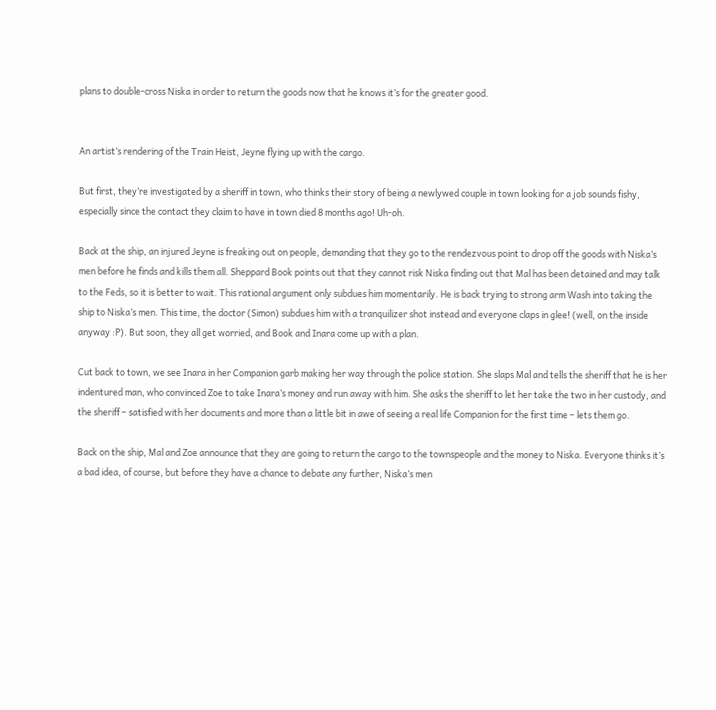plans to double-cross Niska in order to return the goods now that he knows it’s for the greater good.


An artist’s rendering of the Train Heist, Jeyne flying up with the cargo.

But first, they’re investigated by a sheriff in town, who thinks their story of being a newlywed couple in town looking for a job sounds fishy, especially since the contact they claim to have in town died 8 months ago! Uh-oh.

Back at the ship, an injured Jeyne is freaking out on people, demanding that they go to the rendezvous point to drop off the goods with Niska’s men before he finds and kills them all. Sheppard Book points out that they cannot risk Niska finding out that Mal has been detained and may talk to the Feds, so it is better to wait. This rational argument only subdues him momentarily. He is back trying to strong arm Wash into taking the ship to Niska’s men. This time, the doctor (Simon) subdues him with a tranquilizer shot instead and everyone claps in glee! (well, on the inside anyway :P). But soon, they all get worried, and Book and Inara come up with a plan.

Cut back to town, we see Inara in her Companion garb making her way through the police station. She slaps Mal and tells the sheriff that he is her indentured man, who convinced Zoe to take Inara’s money and run away with him. She asks the sheriff to let her take the two in her custody, and the sheriff – satisfied with her documents and more than a little bit in awe of seeing a real life Companion for the first time – lets them go.

Back on the ship, Mal and Zoe announce that they are going to return the cargo to the townspeople and the money to Niska. Everyone thinks it’s a bad idea, of course, but before they have a chance to debate any further, Niska’s men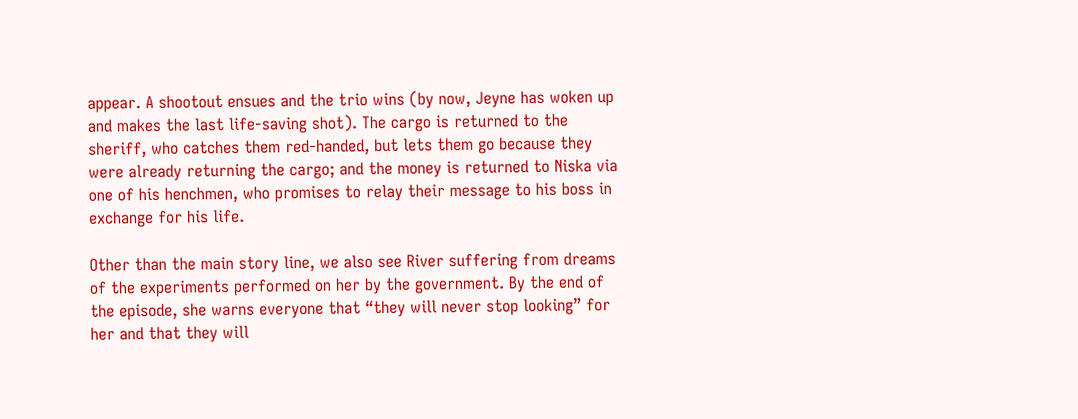appear. A shootout ensues and the trio wins (by now, Jeyne has woken up and makes the last life-saving shot). The cargo is returned to the sheriff, who catches them red-handed, but lets them go because they were already returning the cargo; and the money is returned to Niska via one of his henchmen, who promises to relay their message to his boss in exchange for his life.

Other than the main story line, we also see River suffering from dreams of the experiments performed on her by the government. By the end of the episode, she warns everyone that “they will never stop looking” for her and that they will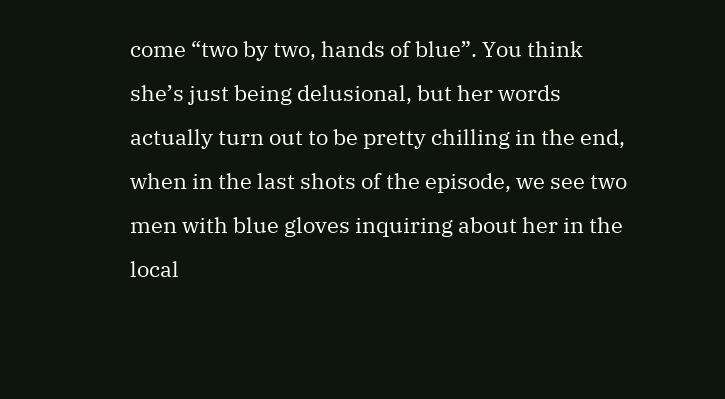come “two by two, hands of blue”. You think she’s just being delusional, but her words actually turn out to be pretty chilling in the end, when in the last shots of the episode, we see two men with blue gloves inquiring about her in the local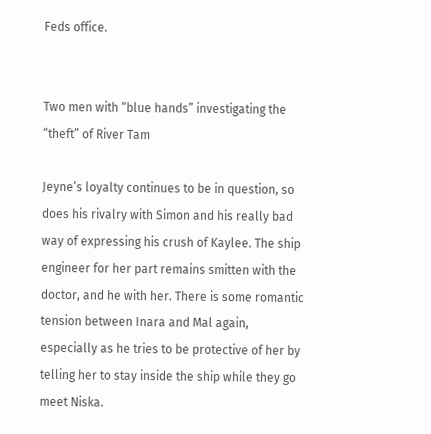Feds office.


Two men with “blue hands” investigating the “theft” of River Tam

Jeyne’s loyalty continues to be in question, so does his rivalry with Simon and his really bad way of expressing his crush of Kaylee. The ship engineer for her part remains smitten with the doctor, and he with her. There is some romantic tension between Inara and Mal again, especially as he tries to be protective of her by telling her to stay inside the ship while they go meet Niska.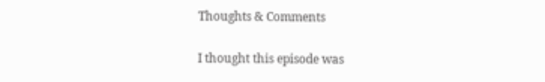Thoughts & Comments

I thought this episode was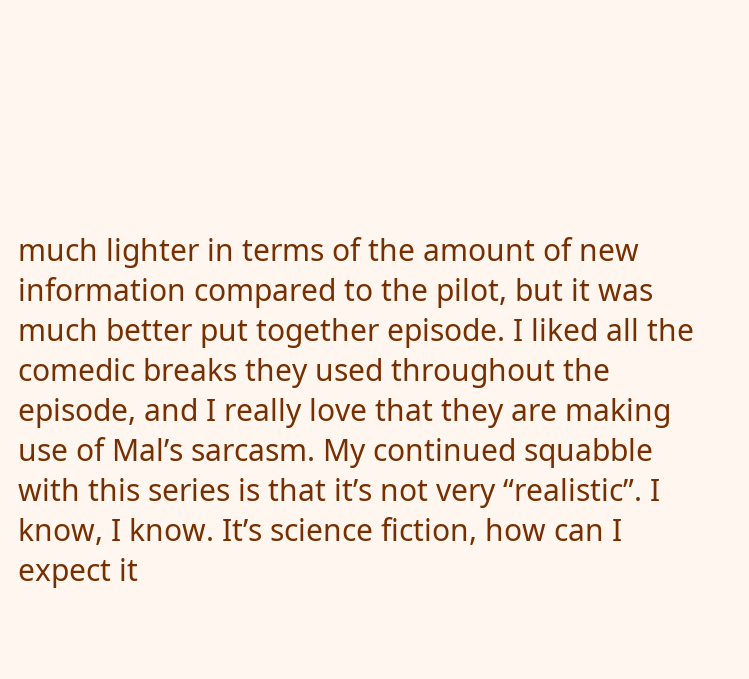much lighter in terms of the amount of new information compared to the pilot, but it was much better put together episode. I liked all the comedic breaks they used throughout the episode, and I really love that they are making use of Mal’s sarcasm. My continued squabble with this series is that it’s not very “realistic”. I know, I know. It’s science fiction, how can I expect it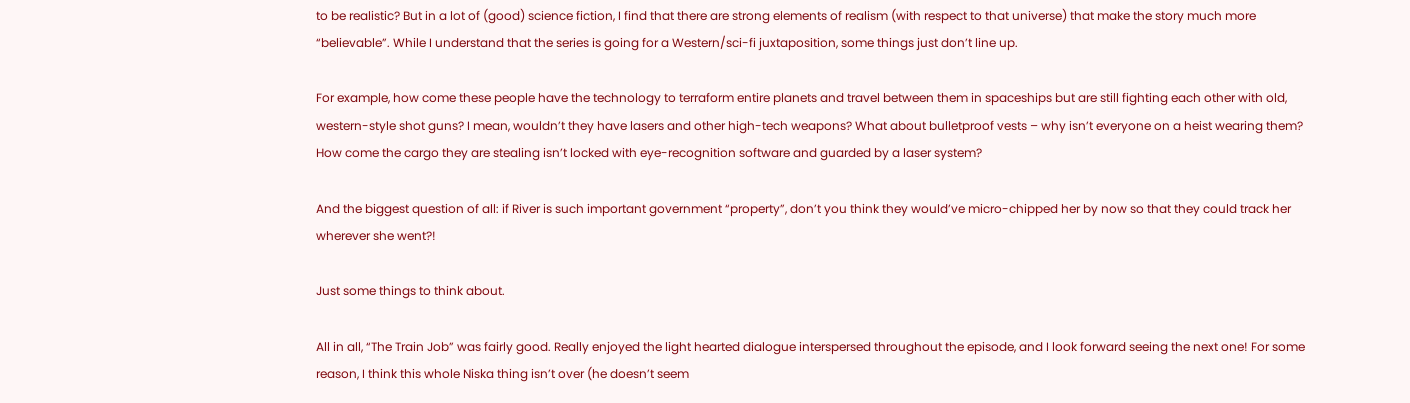to be realistic? But in a lot of (good) science fiction, I find that there are strong elements of realism (with respect to that universe) that make the story much more “believable”. While I understand that the series is going for a Western/sci-fi juxtaposition, some things just don’t line up.

For example, how come these people have the technology to terraform entire planets and travel between them in spaceships but are still fighting each other with old, western-style shot guns? I mean, wouldn’t they have lasers and other high-tech weapons? What about bulletproof vests – why isn’t everyone on a heist wearing them? How come the cargo they are stealing isn’t locked with eye-recognition software and guarded by a laser system?

And the biggest question of all: if River is such important government “property”, don’t you think they would’ve micro-chipped her by now so that they could track her wherever she went?!

Just some things to think about.

All in all, “The Train Job” was fairly good. Really enjoyed the light hearted dialogue interspersed throughout the episode, and I look forward seeing the next one! For some reason, I think this whole Niska thing isn’t over (he doesn’t seem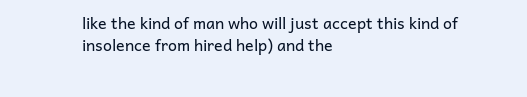like the kind of man who will just accept this kind of insolence from hired help) and the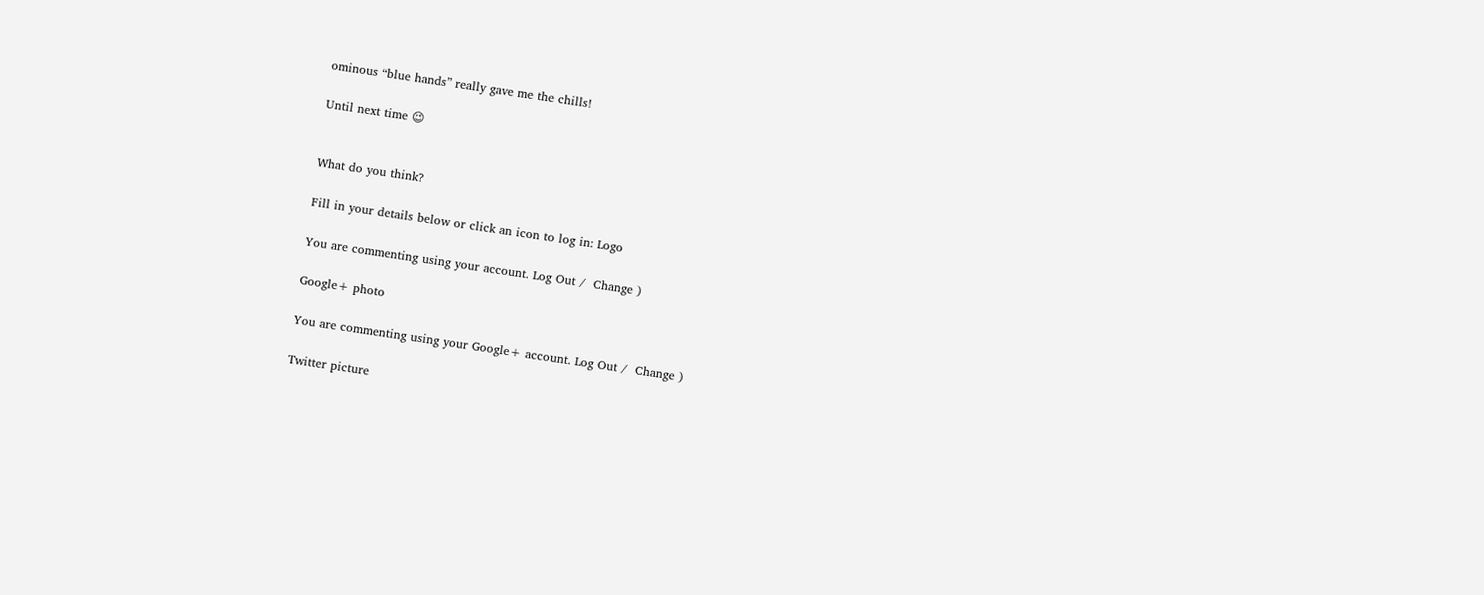ominous “blue hands” really gave me the chills!

Until next time 😉


What do you think?

Fill in your details below or click an icon to log in: Logo

You are commenting using your account. Log Out /  Change )

Google+ photo

You are commenting using your Google+ account. Log Out /  Change )

Twitter picture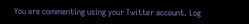You are commenting using your Twitter account. Log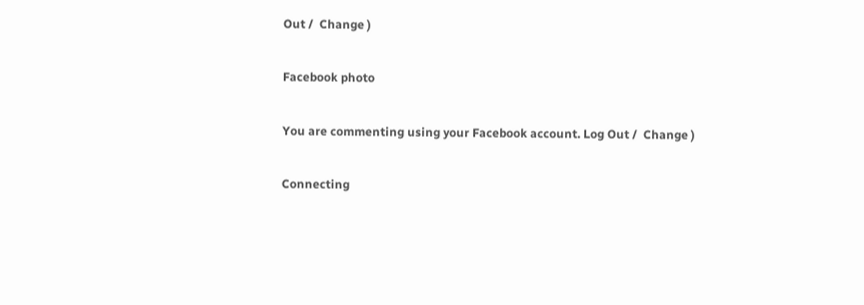Out /  Change )

Facebook photo

You are commenting using your Facebook account. Log Out /  Change )

Connecting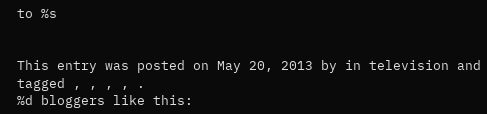to %s


This entry was posted on May 20, 2013 by in television and tagged , , , , .
%d bloggers like this: